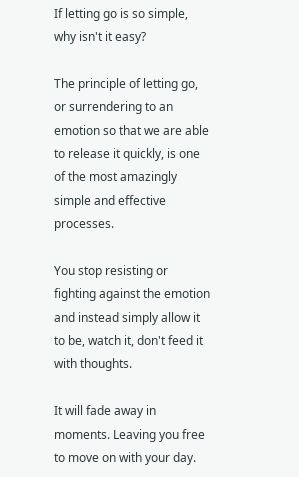If letting go is so simple, why isn't it easy?

The principle of letting go, or surrendering to an emotion so that we are able to release it quickly, is one of the most amazingly simple and effective processes.

You stop resisting or fighting against the emotion and instead simply allow it to be, watch it, don't feed it with thoughts.

It will fade away in moments. Leaving you free to move on with your day.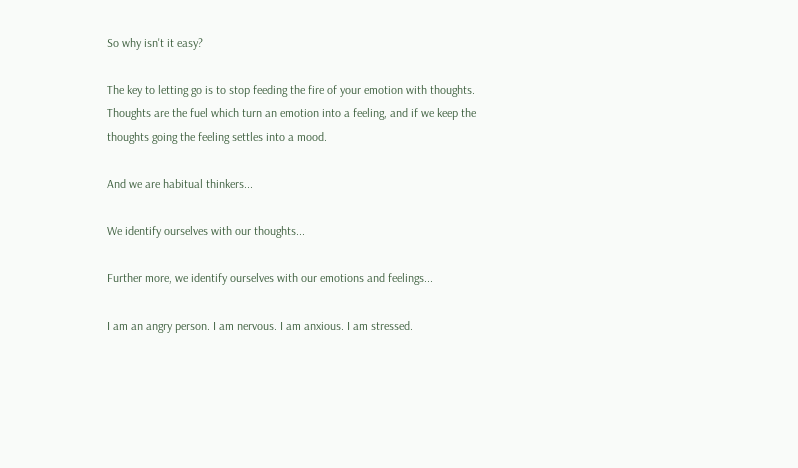So why isn't it easy?

The key to letting go is to stop feeding the fire of your emotion with thoughts. Thoughts are the fuel which turn an emotion into a feeling, and if we keep the thoughts going the feeling settles into a mood.

And we are habitual thinkers...

We identify ourselves with our thoughts...

Further more, we identify ourselves with our emotions and feelings...

I am an angry person. I am nervous. I am anxious. I am stressed.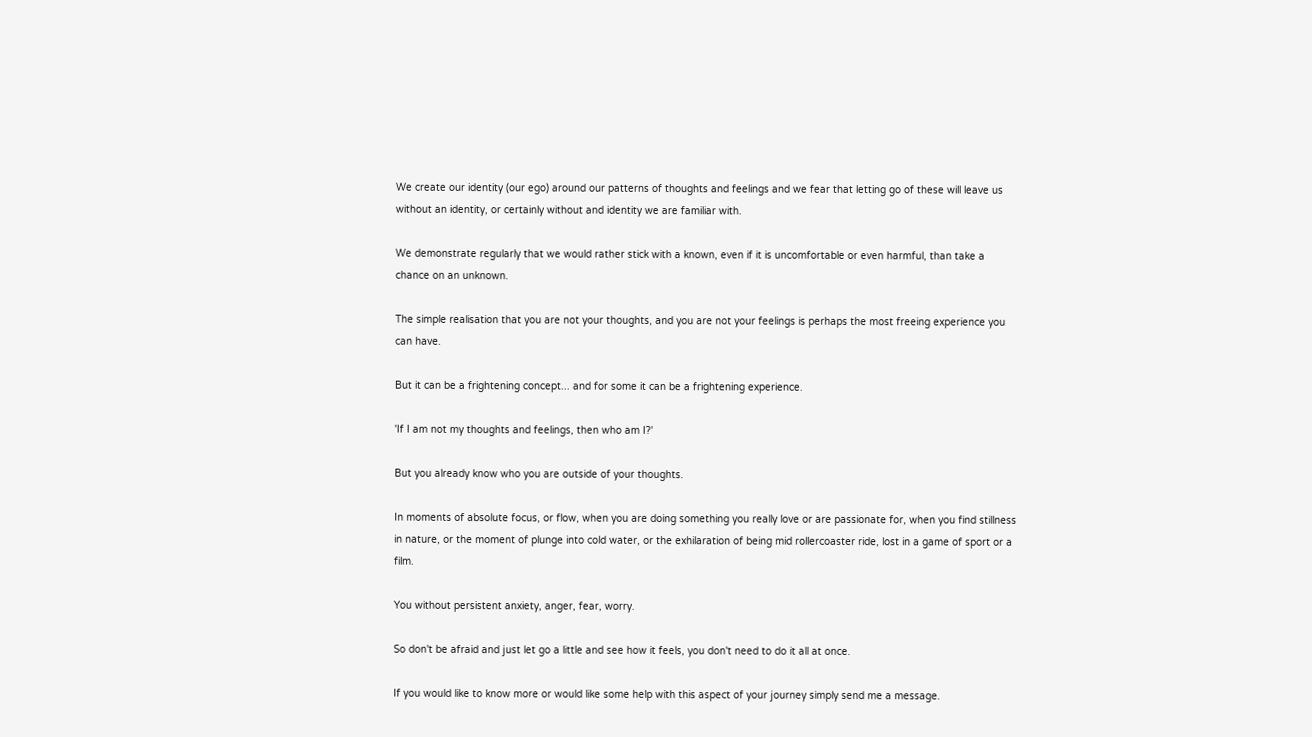We create our identity (our ego) around our patterns of thoughts and feelings and we fear that letting go of these will leave us without an identity, or certainly without and identity we are familiar with.

We demonstrate regularly that we would rather stick with a known, even if it is uncomfortable or even harmful, than take a chance on an unknown.

The simple realisation that you are not your thoughts, and you are not your feelings is perhaps the most freeing experience you can have.

But it can be a frightening concept... and for some it can be a frightening experience.

'If I am not my thoughts and feelings, then who am I?'

But you already know who you are outside of your thoughts.

In moments of absolute focus, or flow, when you are doing something you really love or are passionate for, when you find stillness in nature, or the moment of plunge into cold water, or the exhilaration of being mid rollercoaster ride, lost in a game of sport or a film.

You without persistent anxiety, anger, fear, worry.

So don't be afraid and just let go a little and see how it feels, you don't need to do it all at once.

If you would like to know more or would like some help with this aspect of your journey simply send me a message.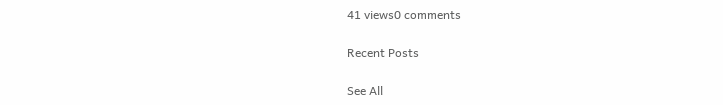41 views0 comments

Recent Posts

See All